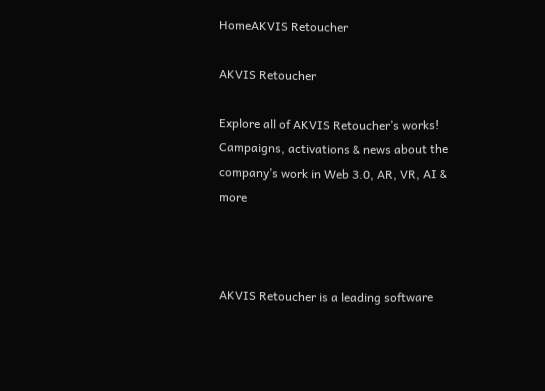HomeAKVIS Retoucher

AKVIS Retoucher

Explore all of AKVIS Retoucher’s works! Campaigns, activations & news about the company’s work in Web 3.0, AR, VR, AI & more



AKVIS Retoucher is a leading software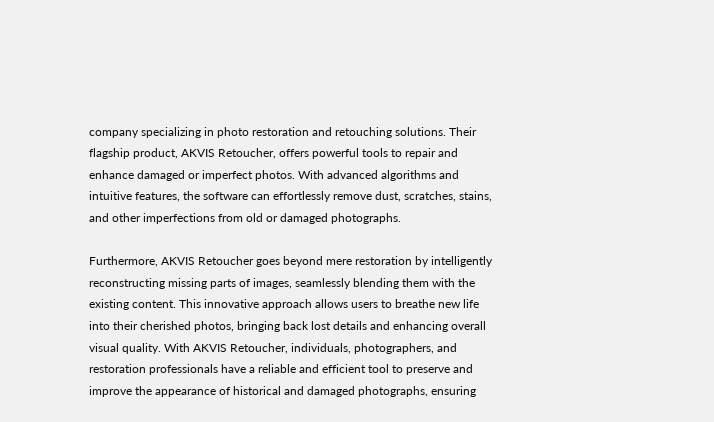company specializing in photo restoration and retouching solutions. Their flagship product, AKVIS Retoucher, offers powerful tools to repair and enhance damaged or imperfect photos. With advanced algorithms and intuitive features, the software can effortlessly remove dust, scratches, stains, and other imperfections from old or damaged photographs.

Furthermore, AKVIS Retoucher goes beyond mere restoration by intelligently reconstructing missing parts of images, seamlessly blending them with the existing content. This innovative approach allows users to breathe new life into their cherished photos, bringing back lost details and enhancing overall visual quality. With AKVIS Retoucher, individuals, photographers, and restoration professionals have a reliable and efficient tool to preserve and improve the appearance of historical and damaged photographs, ensuring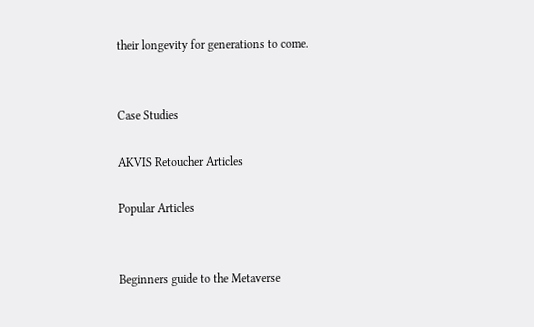their longevity for generations to come.


Case Studies

AKVIS Retoucher Articles

Popular Articles


Beginners guide to the Metaverse